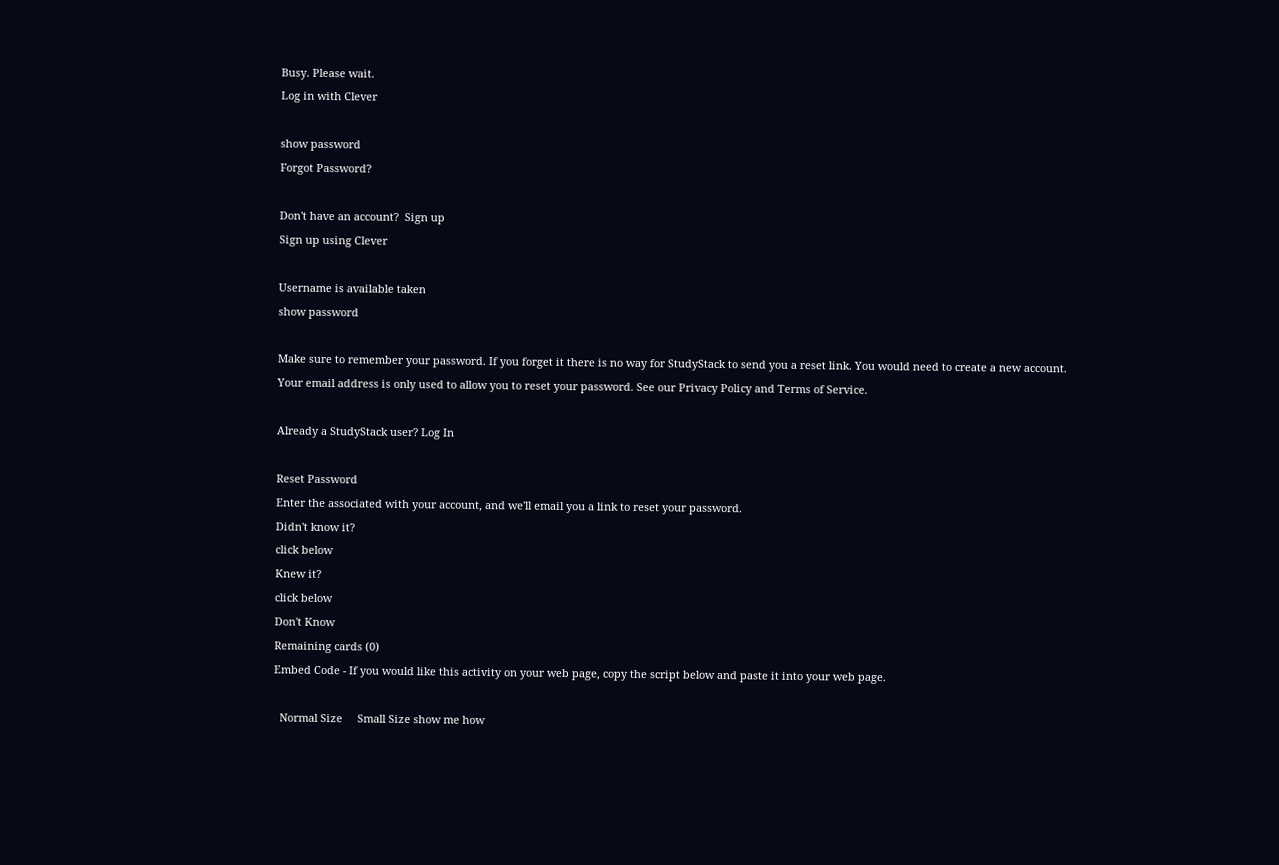Busy. Please wait.
Log in with Clever

show password
Forgot Password?

Don't have an account?  Sign up
Sign up using Clever

Username is available taken
show password

Make sure to remember your password. If you forget it there is no way for StudyStack to send you a reset link. You would need to create a new account.
Your email address is only used to allow you to reset your password. See our Privacy Policy and Terms of Service.

Already a StudyStack user? Log In

Reset Password
Enter the associated with your account, and we'll email you a link to reset your password.
Didn't know it?
click below
Knew it?
click below
Don't Know
Remaining cards (0)
Embed Code - If you would like this activity on your web page, copy the script below and paste it into your web page.

  Normal Size     Small Size show me how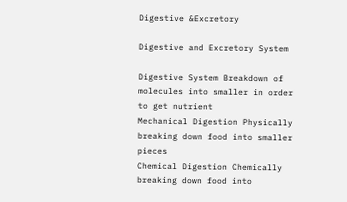Digestive &Excretory

Digestive and Excretory System

Digestive System Breakdown of molecules into smaller in order to get nutrient
Mechanical Digestion Physically breaking down food into smaller pieces
Chemical Digestion Chemically breaking down food into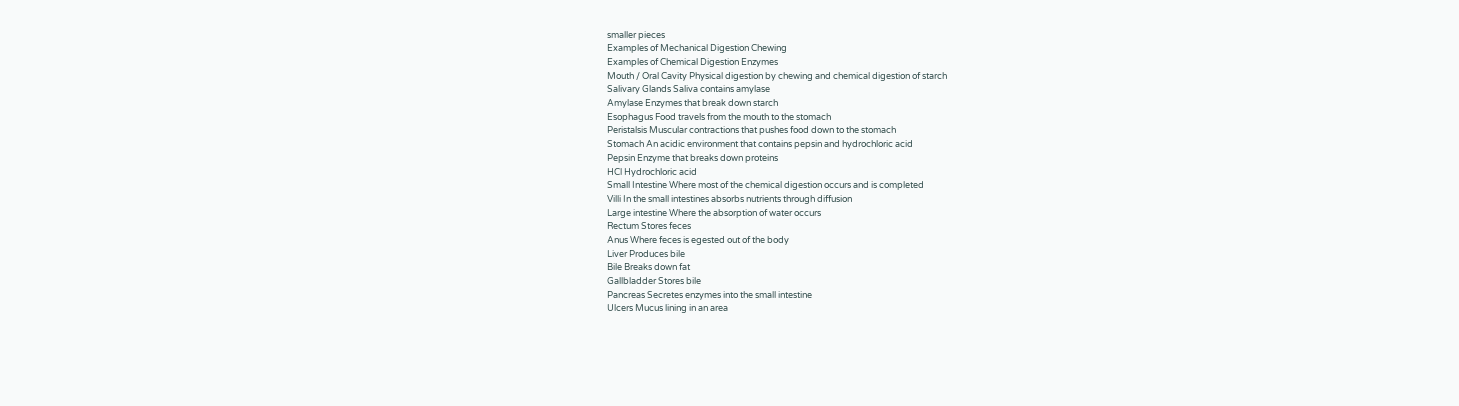smaller pieces
Examples of Mechanical Digestion Chewing
Examples of Chemical Digestion Enzymes
Mouth / Oral Cavity Physical digestion by chewing and chemical digestion of starch
Salivary Glands Saliva contains amylase
Amylase Enzymes that break down starch
Esophagus Food travels from the mouth to the stomach
Peristalsis Muscular contractions that pushes food down to the stomach
Stomach An acidic environment that contains pepsin and hydrochloric acid
Pepsin Enzyme that breaks down proteins
HCl Hydrochloric acid
Small Intestine Where most of the chemical digestion occurs and is completed
Villi In the small intestines absorbs nutrients through diffusion
Large intestine Where the absorption of water occurs
Rectum Stores feces
Anus Where feces is egested out of the body
Liver Produces bile
Bile Breaks down fat
Gallbladder Stores bile
Pancreas Secretes enzymes into the small intestine
Ulcers Mucus lining in an area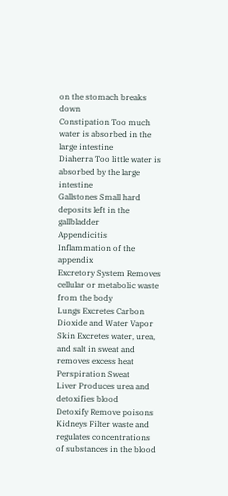on the stomach breaks down
Constipation Too much water is absorbed in the large intestine
Diaherra Too little water is absorbed by the large intestine
Gallstones Small hard deposits left in the gallbladder
Appendicitis Inflammation of the appendix
Excretory System Removes cellular or metabolic waste from the body
Lungs Excretes Carbon Dioxide and Water Vapor
Skin Excretes water, urea, and salt in sweat and removes excess heat
Perspiration Sweat
Liver Produces urea and detoxifies blood
Detoxify Remove poisons
Kidneys Filter waste and regulates concentrations of substances in the blood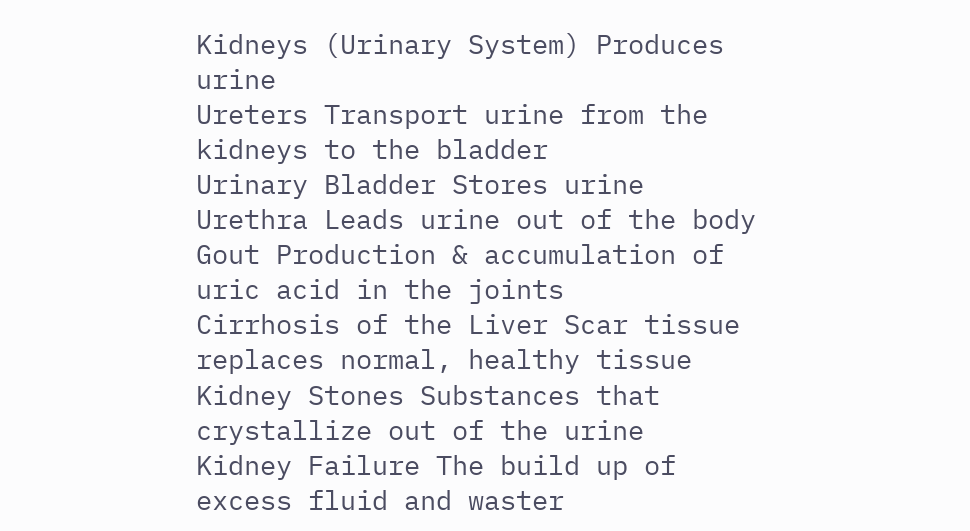Kidneys (Urinary System) Produces urine
Ureters Transport urine from the kidneys to the bladder
Urinary Bladder Stores urine
Urethra Leads urine out of the body
Gout Production & accumulation of uric acid in the joints
Cirrhosis of the Liver Scar tissue replaces normal, healthy tissue
Kidney Stones Substances that crystallize out of the urine
Kidney Failure The build up of excess fluid and waster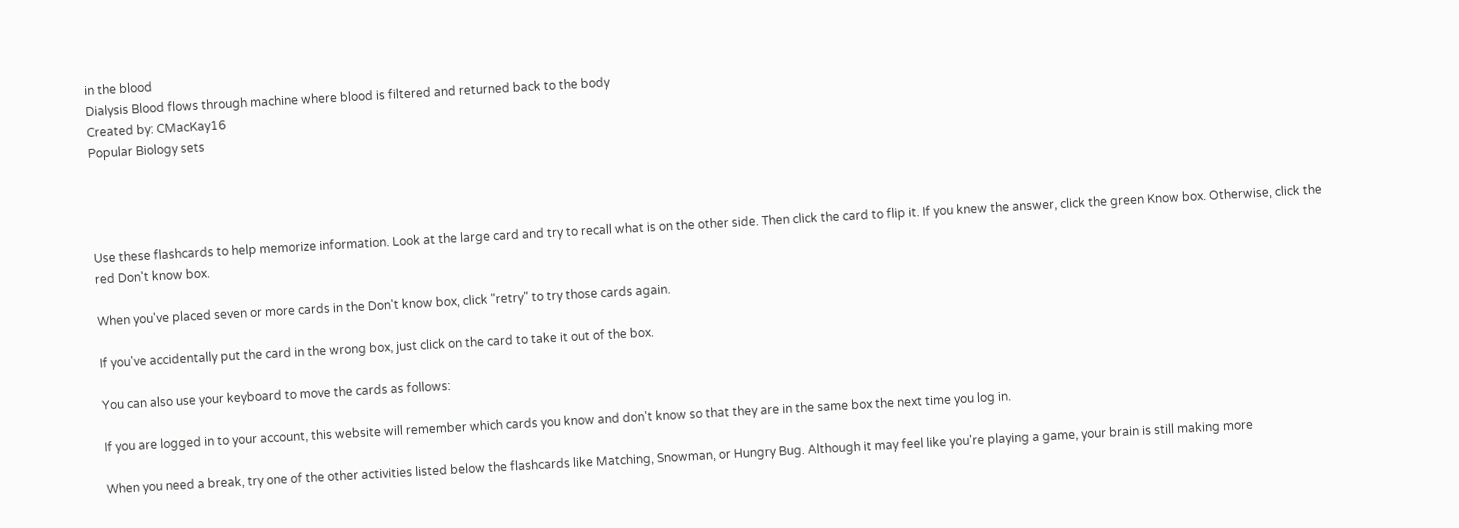in the blood
Dialysis Blood flows through machine where blood is filtered and returned back to the body
Created by: CMacKay16
Popular Biology sets




Use these flashcards to help memorize information. Look at the large card and try to recall what is on the other side. Then click the card to flip it. If you knew the answer, click the green Know box. Otherwise, click the red Don't know box.

When you've placed seven or more cards in the Don't know box, click "retry" to try those cards again.

If you've accidentally put the card in the wrong box, just click on the card to take it out of the box.

You can also use your keyboard to move the cards as follows:

If you are logged in to your account, this website will remember which cards you know and don't know so that they are in the same box the next time you log in.

When you need a break, try one of the other activities listed below the flashcards like Matching, Snowman, or Hungry Bug. Although it may feel like you're playing a game, your brain is still making more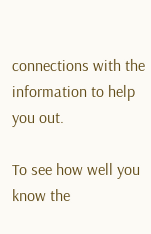connections with the information to help you out.

To see how well you know the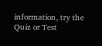information, try the Quiz or Test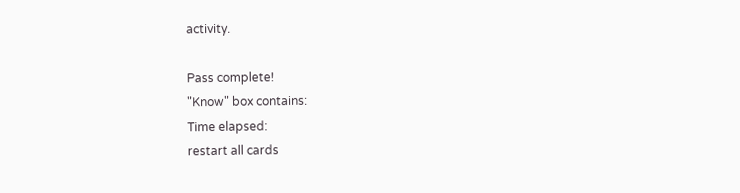activity.

Pass complete!
"Know" box contains:
Time elapsed:
restart all cards